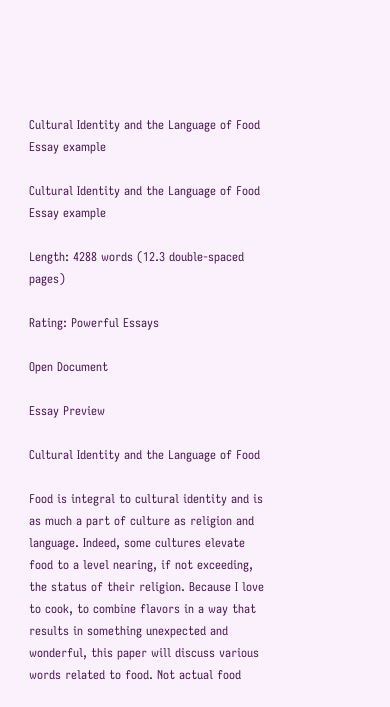Cultural Identity and the Language of Food Essay example

Cultural Identity and the Language of Food Essay example

Length: 4288 words (12.3 double-spaced pages)

Rating: Powerful Essays

Open Document

Essay Preview

Cultural Identity and the Language of Food

Food is integral to cultural identity and is as much a part of culture as religion and language. Indeed, some cultures elevate food to a level nearing, if not exceeding, the status of their religion. Because I love to cook, to combine flavors in a way that results in something unexpected and wonderful, this paper will discuss various words related to food. Not actual food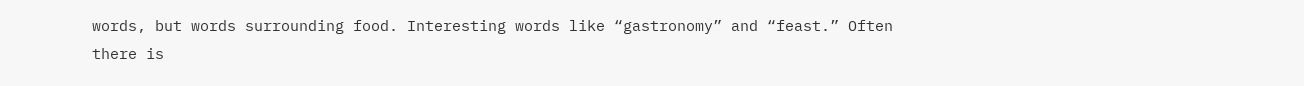words, but words surrounding food. Interesting words like “gastronomy” and “feast.” Often there is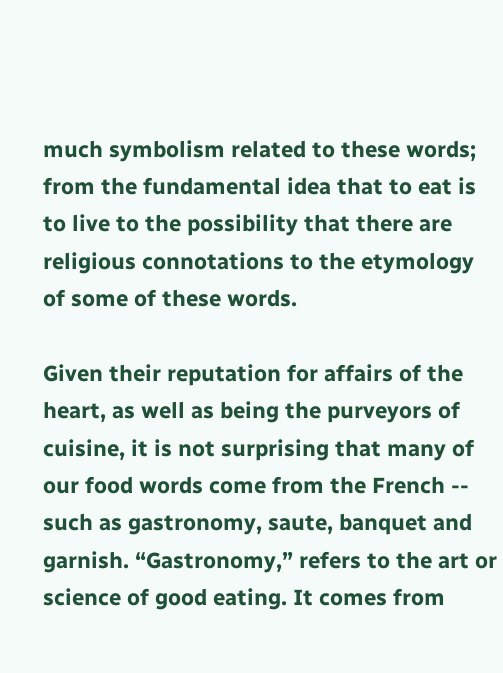much symbolism related to these words; from the fundamental idea that to eat is to live to the possibility that there are religious connotations to the etymology of some of these words.

Given their reputation for affairs of the heart, as well as being the purveyors of cuisine, it is not surprising that many of our food words come from the French -- such as gastronomy, saute, banquet and garnish. “Gastronomy,” refers to the art or science of good eating. It comes from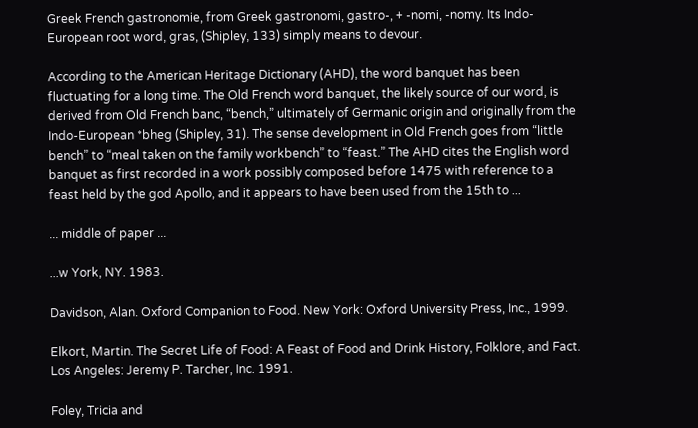Greek French gastronomie, from Greek gastronomi, gastro-, + -nomi, -nomy. Its Indo-European root word, gras, (Shipley, 133) simply means to devour.

According to the American Heritage Dictionary (AHD), the word banquet has been fluctuating for a long time. The Old French word banquet, the likely source of our word, is derived from Old French banc, “bench,” ultimately of Germanic origin and originally from the Indo-European *bheg (Shipley, 31). The sense development in Old French goes from “little bench” to “meal taken on the family workbench” to “feast.” The AHD cites the English word banquet as first recorded in a work possibly composed before 1475 with reference to a feast held by the god Apollo, and it appears to have been used from the 15th to ...

... middle of paper ...

...w York, NY. 1983.

Davidson, Alan. Oxford Companion to Food. New York: Oxford University Press, Inc., 1999.

Elkort, Martin. The Secret Life of Food: A Feast of Food and Drink History, Folklore, and Fact. Los Angeles: Jeremy P. Tarcher, Inc. 1991.

Foley, Tricia and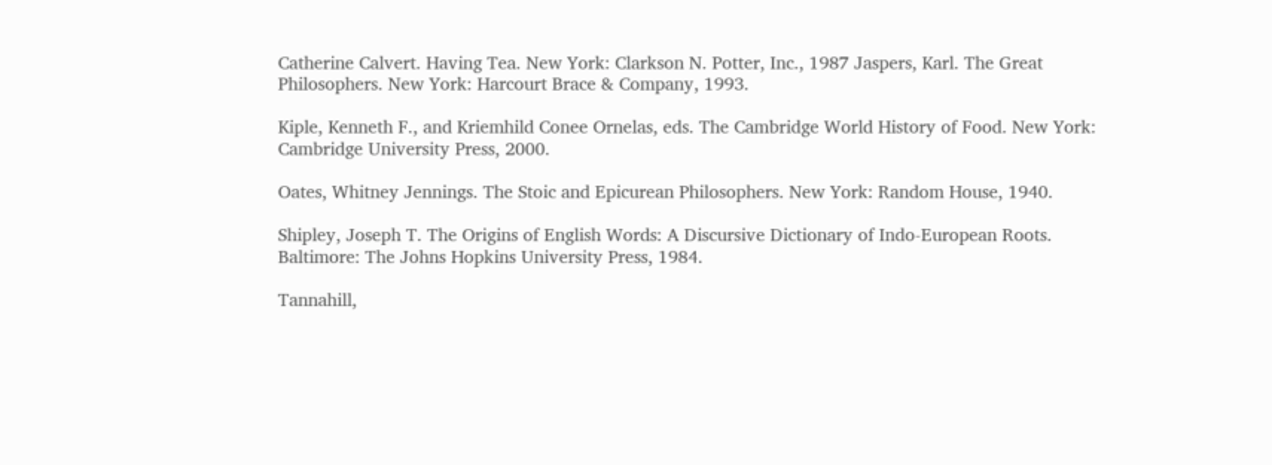Catherine Calvert. Having Tea. New York: Clarkson N. Potter, Inc., 1987 Jaspers, Karl. The Great Philosophers. New York: Harcourt Brace & Company, 1993.

Kiple, Kenneth F., and Kriemhild Conee Ornelas, eds. The Cambridge World History of Food. New York: Cambridge University Press, 2000.

Oates, Whitney Jennings. The Stoic and Epicurean Philosophers. New York: Random House, 1940.

Shipley, Joseph T. The Origins of English Words: A Discursive Dictionary of Indo-European Roots. Baltimore: The Johns Hopkins University Press, 1984.

Tannahill,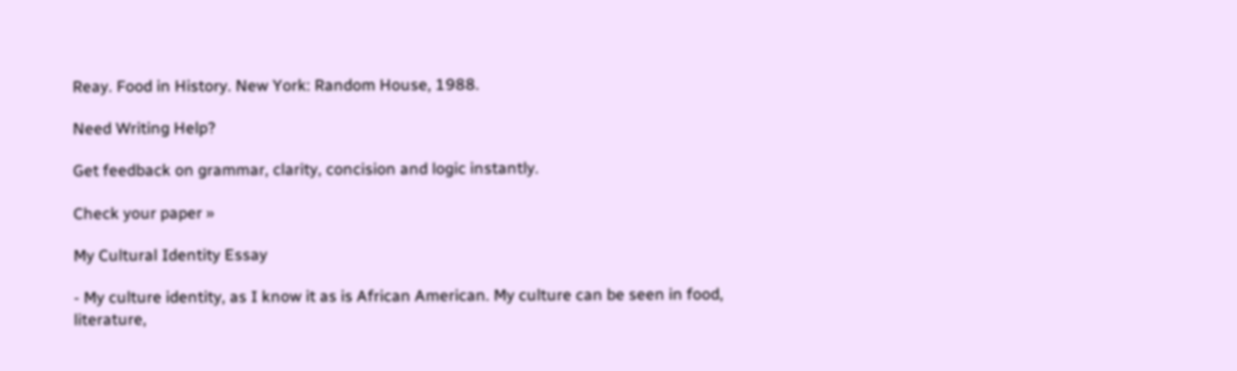Reay. Food in History. New York: Random House, 1988.

Need Writing Help?

Get feedback on grammar, clarity, concision and logic instantly.

Check your paper »

My Cultural Identity Essay

- My culture identity, as I know it as is African American. My culture can be seen in food, literature,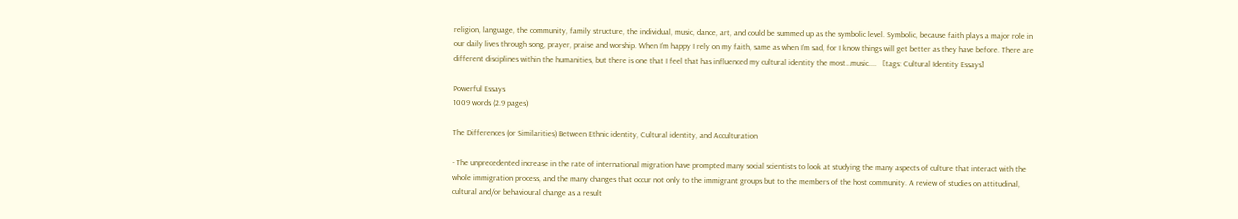religion, language, the community, family structure, the individual, music, dance, art, and could be summed up as the symbolic level. Symbolic, because faith plays a major role in our daily lives through song, prayer, praise and worship. When I’m happy I rely on my faith, same as when I’m sad, for I know things will get better as they have before. There are different disciplines within the humanities, but there is one that I feel that has influenced my cultural identity the most…music....   [tags: Cultural Identity Essays]

Powerful Essays
1009 words (2.9 pages)

The Differences (or Similarities) Between Ethnic identity, Cultural identity, and Acculturation

- The unprecedented increase in the rate of international migration have prompted many social scientists to look at studying the many aspects of culture that interact with the whole immigration process, and the many changes that occur not only to the immigrant groups but to the members of the host community. A review of studies on attitudinal, cultural and/or behavioural change as a result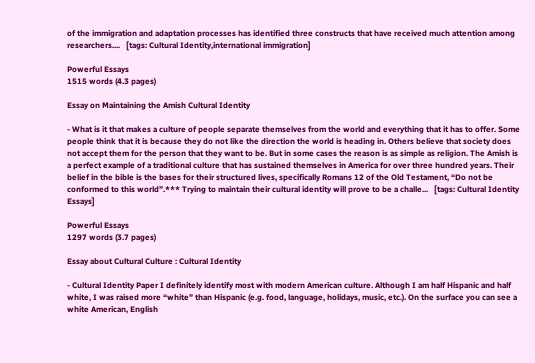of the immigration and adaptation processes has identified three constructs that have received much attention among researchers....   [tags: Cultural Identity,international immigration]

Powerful Essays
1515 words (4.3 pages)

Essay on Maintaining the Amish Cultural Identity

- What is it that makes a culture of people separate themselves from the world and everything that it has to offer. Some people think that it is because they do not like the direction the world is heading in. Others believe that society does not accept them for the person that they want to be. But in some cases the reason is as simple as religion. The Amish is a perfect example of a traditional culture that has sustained themselves in America for over three hundred years. Their belief in the bible is the bases for their structured lives, specifically Romans 12 of the Old Testament, “Do not be conformed to this world”.*** Trying to maintain their cultural identity will prove to be a challe...   [tags: Cultural Identity Essays]

Powerful Essays
1297 words (3.7 pages)

Essay about Cultural Culture : Cultural Identity

- Cultural Identity Paper I definitely identify most with modern American culture. Although I am half Hispanic and half white, I was raised more “white” than Hispanic (e.g. food, language, holidays, music, etc.). On the surface you can see a white American, English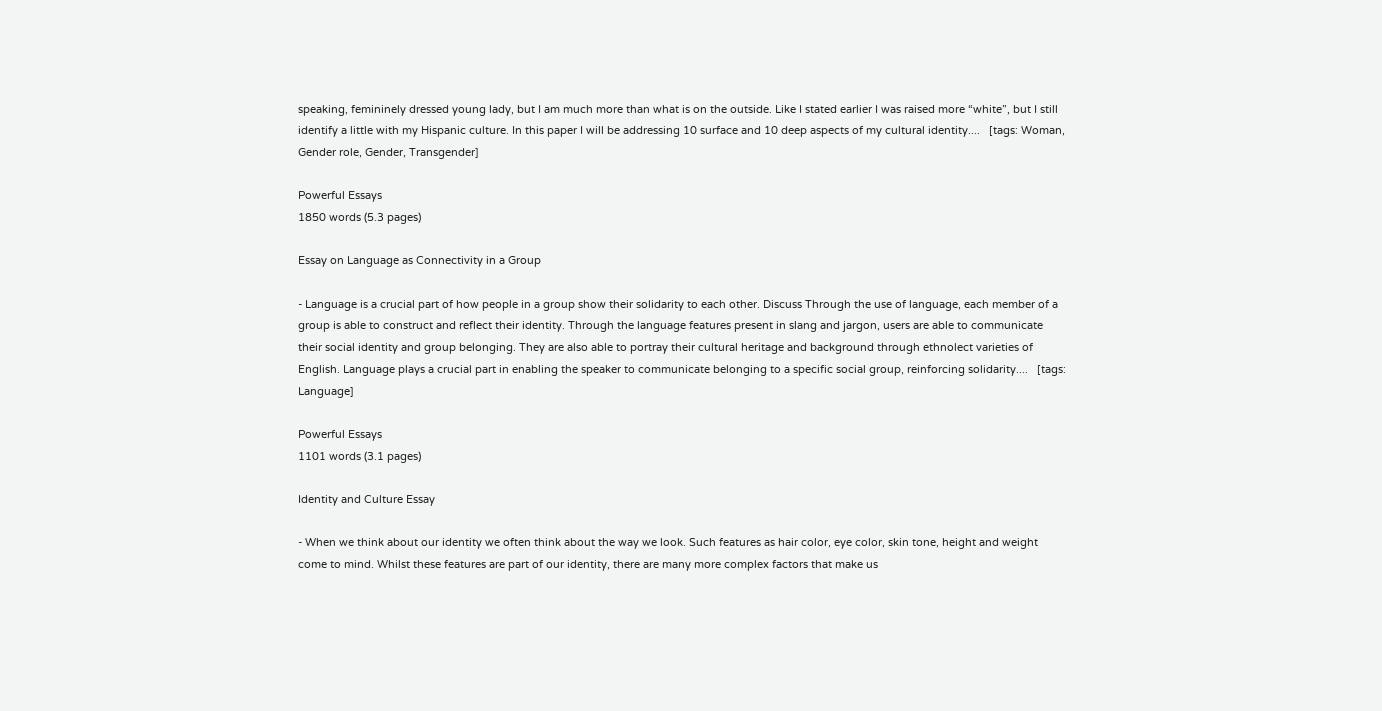speaking, femininely dressed young lady, but I am much more than what is on the outside. Like I stated earlier I was raised more “white”, but I still identify a little with my Hispanic culture. In this paper I will be addressing 10 surface and 10 deep aspects of my cultural identity....   [tags: Woman, Gender role, Gender, Transgender]

Powerful Essays
1850 words (5.3 pages)

Essay on Language as Connectivity in a Group

- Language is a crucial part of how people in a group show their solidarity to each other. Discuss Through the use of language, each member of a group is able to construct and reflect their identity. Through the language features present in slang and jargon, users are able to communicate their social identity and group belonging. They are also able to portray their cultural heritage and background through ethnolect varieties of English. Language plays a crucial part in enabling the speaker to communicate belonging to a specific social group, reinforcing solidarity....   [tags: Language]

Powerful Essays
1101 words (3.1 pages)

Identity and Culture Essay

- When we think about our identity we often think about the way we look. Such features as hair color, eye color, skin tone, height and weight come to mind. Whilst these features are part of our identity, there are many more complex factors that make us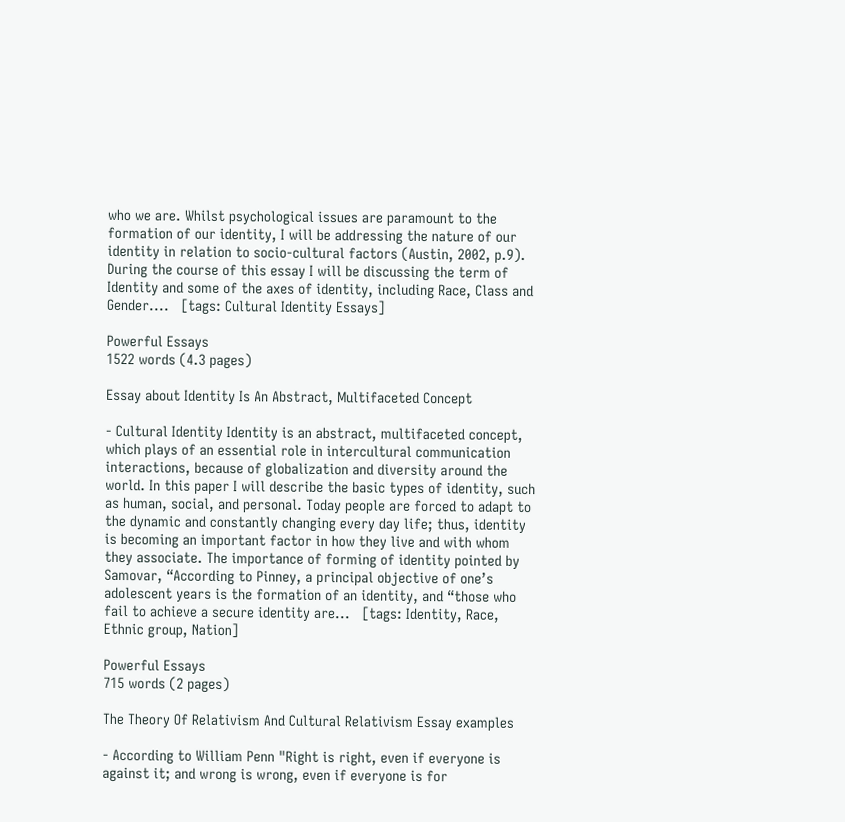who we are. Whilst psychological issues are paramount to the formation of our identity, I will be addressing the nature of our identity in relation to socio-cultural factors (Austin, 2002, p.9). During the course of this essay I will be discussing the term of Identity and some of the axes of identity, including Race, Class and Gender....   [tags: Cultural Identity Essays]

Powerful Essays
1522 words (4.3 pages)

Essay about Identity Is An Abstract, Multifaceted Concept

- Cultural Identity Identity is an abstract, multifaceted concept, which plays of an essential role in intercultural communication interactions, because of globalization and diversity around the world. In this paper I will describe the basic types of identity, such as human, social, and personal. Today people are forced to adapt to the dynamic and constantly changing every day life; thus, identity is becoming an important factor in how they live and with whom they associate. The importance of forming of identity pointed by Samovar, “According to Pinney, a principal objective of one’s adolescent years is the formation of an identity, and “those who fail to achieve a secure identity are...   [tags: Identity, Race, Ethnic group, Nation]

Powerful Essays
715 words (2 pages)

The Theory Of Relativism And Cultural Relativism Essay examples

- According to William Penn "Right is right, even if everyone is against it; and wrong is wrong, even if everyone is for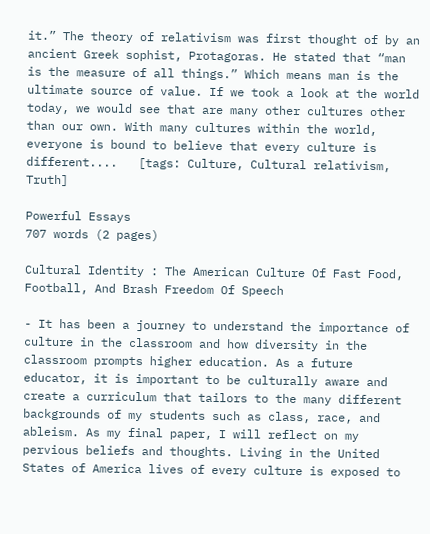it.” The theory of relativism was first thought of by an ancient Greek sophist, Protagoras. He stated that “man is the measure of all things.” Which means man is the ultimate source of value. If we took a look at the world today, we would see that are many other cultures other than our own. With many cultures within the world, everyone is bound to believe that every culture is different....   [tags: Culture, Cultural relativism, Truth]

Powerful Essays
707 words (2 pages)

Cultural Identity : The American Culture Of Fast Food, Football, And Brash Freedom Of Speech

- It has been a journey to understand the importance of culture in the classroom and how diversity in the classroom prompts higher education. As a future educator, it is important to be culturally aware and create a curriculum that tailors to the many different backgrounds of my students such as class, race, and ableism. As my final paper, I will reflect on my pervious beliefs and thoughts. Living in the United States of America lives of every culture is exposed to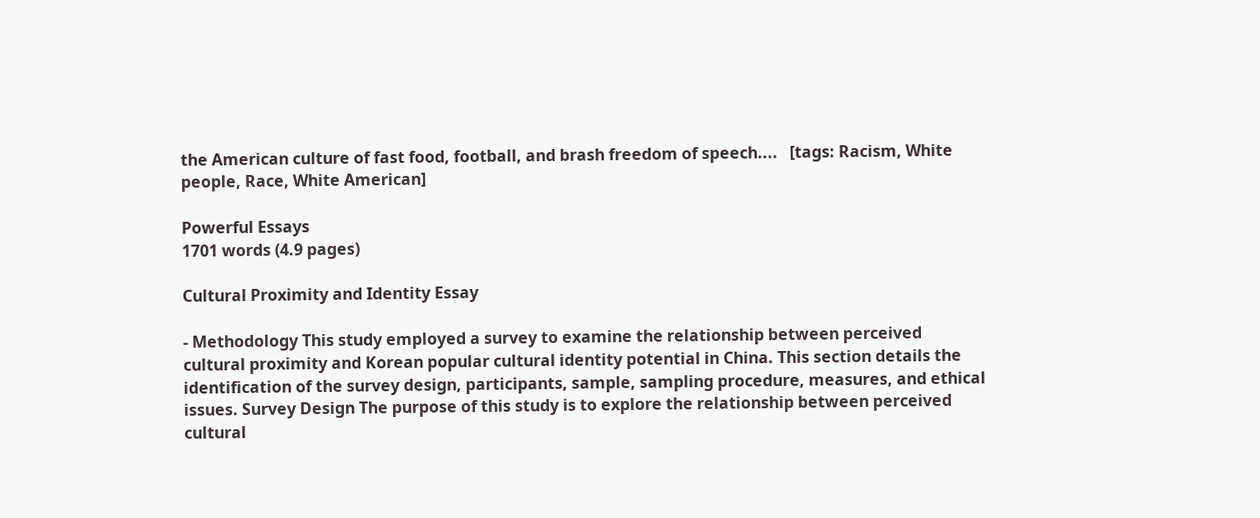the American culture of fast food, football, and brash freedom of speech....   [tags: Racism, White people, Race, White American]

Powerful Essays
1701 words (4.9 pages)

Cultural Proximity and Identity Essay

- Methodology This study employed a survey to examine the relationship between perceived cultural proximity and Korean popular cultural identity potential in China. This section details the identification of the survey design, participants, sample, sampling procedure, measures, and ethical issues. Survey Design The purpose of this study is to explore the relationship between perceived cultural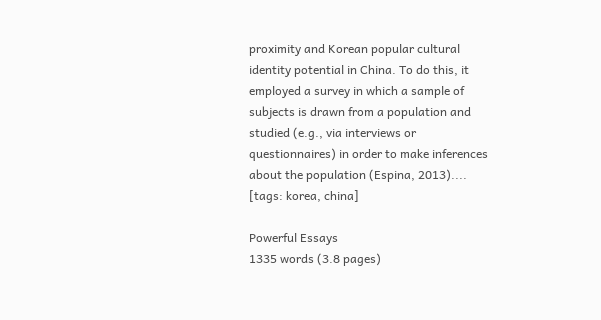proximity and Korean popular cultural identity potential in China. To do this, it employed a survey in which a sample of subjects is drawn from a population and studied (e.g., via interviews or questionnaires) in order to make inferences about the population (Espina, 2013)....   [tags: korea, china]

Powerful Essays
1335 words (3.8 pages)